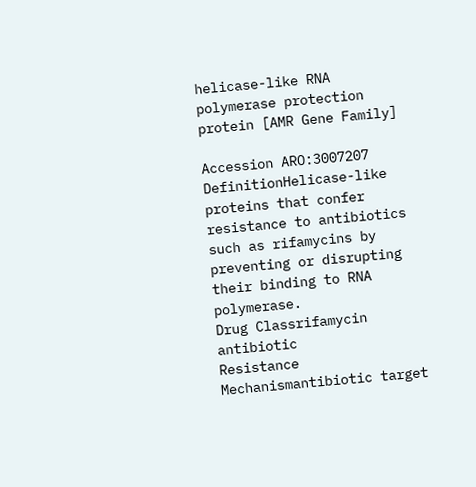helicase-like RNA polymerase protection protein [AMR Gene Family]

Accession ARO:3007207
DefinitionHelicase-like proteins that confer resistance to antibiotics such as rifamycins by preventing or disrupting their binding to RNA polymerase.
Drug Classrifamycin antibiotic
Resistance Mechanismantibiotic target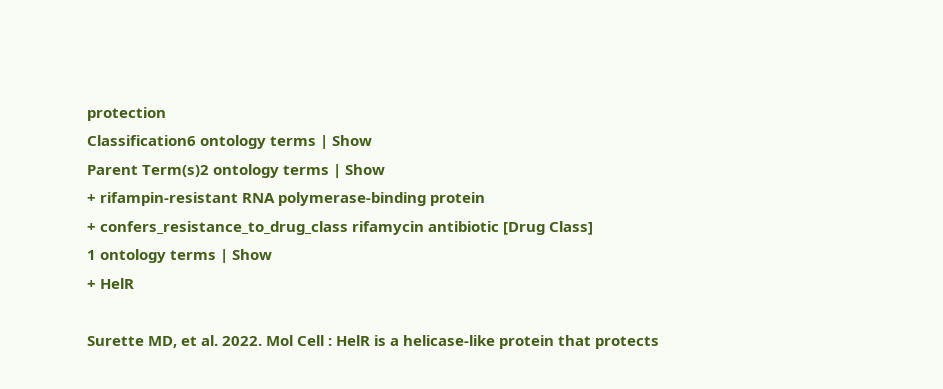protection
Classification6 ontology terms | Show
Parent Term(s)2 ontology terms | Show
+ rifampin-resistant RNA polymerase-binding protein
+ confers_resistance_to_drug_class rifamycin antibiotic [Drug Class]
1 ontology terms | Show
+ HelR

Surette MD, et al. 2022. Mol Cell : HelR is a helicase-like protein that protects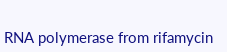RNA polymerase from rifamycin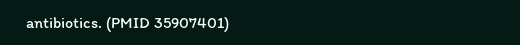antibiotics. (PMID 35907401)